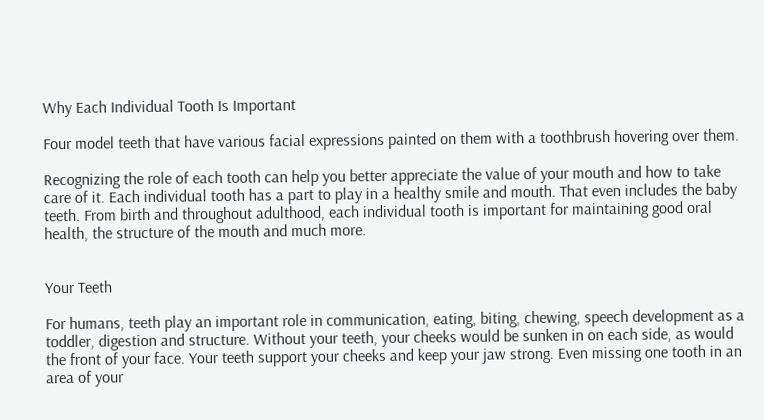Why Each Individual Tooth Is Important

Four model teeth that have various facial expressions painted on them with a toothbrush hovering over them.

Recognizing the role of each tooth can help you better appreciate the value of your mouth and how to take care of it. Each individual tooth has a part to play in a healthy smile and mouth. That even includes the baby teeth. From birth and throughout adulthood, each individual tooth is important for maintaining good oral health, the structure of the mouth and much more.


Your Teeth

For humans, teeth play an important role in communication, eating, biting, chewing, speech development as a toddler, digestion and structure. Without your teeth, your cheeks would be sunken in on each side, as would the front of your face. Your teeth support your cheeks and keep your jaw strong. Even missing one tooth in an area of your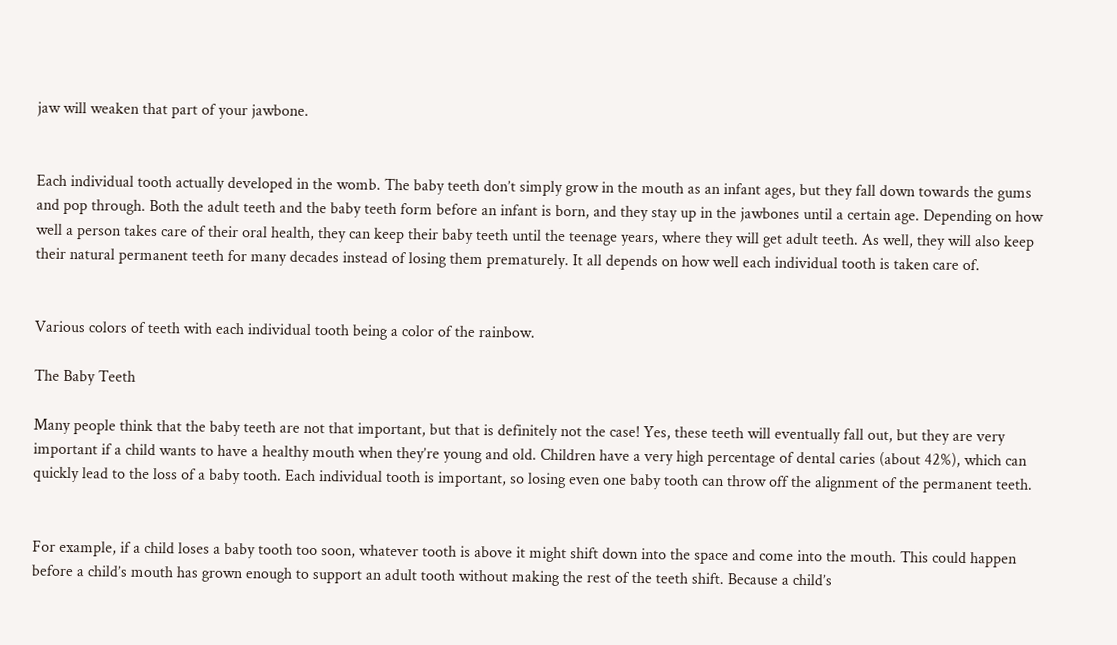jaw will weaken that part of your jawbone.


Each individual tooth actually developed in the womb. The baby teeth don’t simply grow in the mouth as an infant ages, but they fall down towards the gums and pop through. Both the adult teeth and the baby teeth form before an infant is born, and they stay up in the jawbones until a certain age. Depending on how well a person takes care of their oral health, they can keep their baby teeth until the teenage years, where they will get adult teeth. As well, they will also keep their natural permanent teeth for many decades instead of losing them prematurely. It all depends on how well each individual tooth is taken care of.


Various colors of teeth with each individual tooth being a color of the rainbow.

The Baby Teeth

Many people think that the baby teeth are not that important, but that is definitely not the case! Yes, these teeth will eventually fall out, but they are very important if a child wants to have a healthy mouth when they’re young and old. Children have a very high percentage of dental caries (about 42%), which can quickly lead to the loss of a baby tooth. Each individual tooth is important, so losing even one baby tooth can throw off the alignment of the permanent teeth.


For example, if a child loses a baby tooth too soon, whatever tooth is above it might shift down into the space and come into the mouth. This could happen before a child’s mouth has grown enough to support an adult tooth without making the rest of the teeth shift. Because a child’s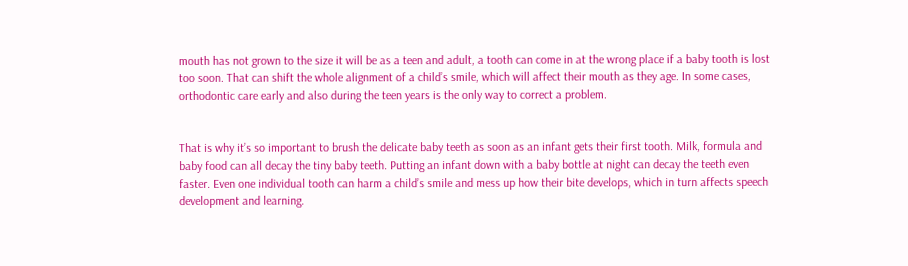mouth has not grown to the size it will be as a teen and adult, a tooth can come in at the wrong place if a baby tooth is lost too soon. That can shift the whole alignment of a child’s smile, which will affect their mouth as they age. In some cases, orthodontic care early and also during the teen years is the only way to correct a problem.


That is why it’s so important to brush the delicate baby teeth as soon as an infant gets their first tooth. Milk, formula and baby food can all decay the tiny baby teeth. Putting an infant down with a baby bottle at night can decay the teeth even faster. Even one individual tooth can harm a child’s smile and mess up how their bite develops, which in turn affects speech development and learning.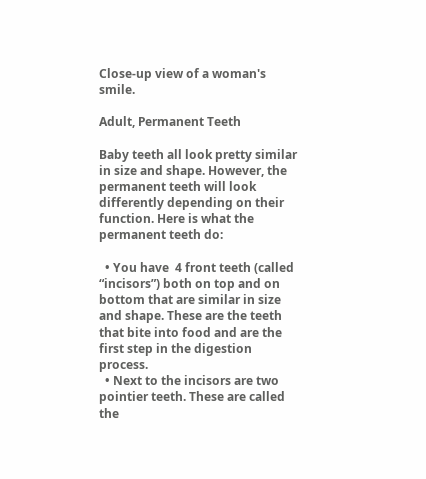Close-up view of a woman's smile.

Adult, Permanent Teeth

Baby teeth all look pretty similar in size and shape. However, the permanent teeth will look differently depending on their function. Here is what the permanent teeth do:

  • You have  4 front teeth (called “incisors”) both on top and on bottom that are similar in size and shape. These are the teeth that bite into food and are the first step in the digestion process.
  • Next to the incisors are two pointier teeth. These are called the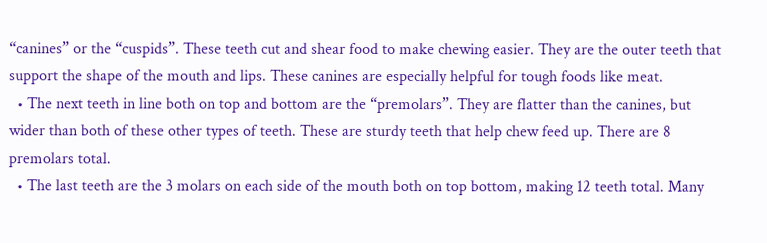“canines” or the “cuspids”. These teeth cut and shear food to make chewing easier. They are the outer teeth that support the shape of the mouth and lips. These canines are especially helpful for tough foods like meat.
  • The next teeth in line both on top and bottom are the “premolars”. They are flatter than the canines, but wider than both of these other types of teeth. These are sturdy teeth that help chew feed up. There are 8 premolars total.
  • The last teeth are the 3 molars on each side of the mouth both on top bottom, making 12 teeth total. Many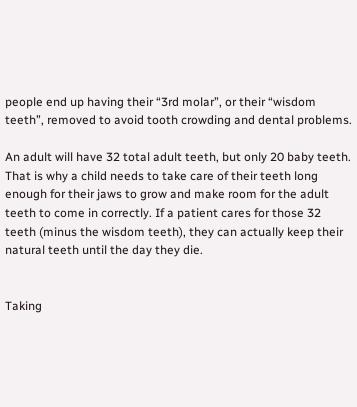people end up having their “3rd molar”, or their “wisdom teeth”, removed to avoid tooth crowding and dental problems.

An adult will have 32 total adult teeth, but only 20 baby teeth. That is why a child needs to take care of their teeth long enough for their jaws to grow and make room for the adult teeth to come in correctly. If a patient cares for those 32 teeth (minus the wisdom teeth), they can actually keep their natural teeth until the day they die.


Taking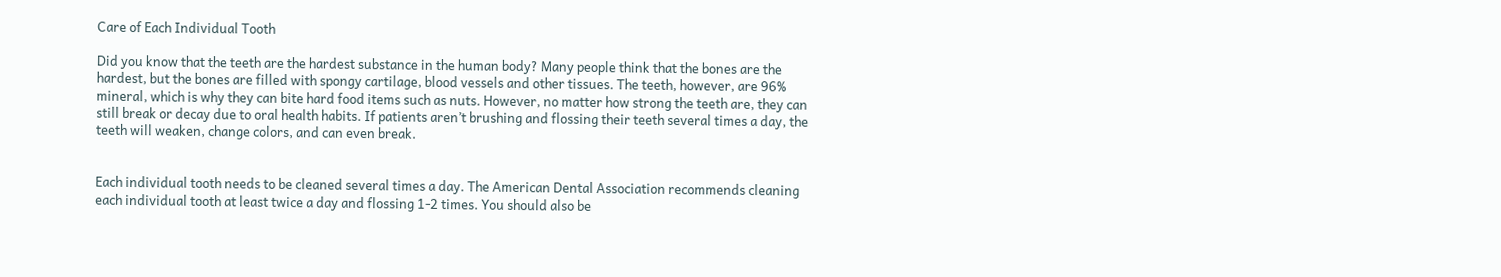Care of Each Individual Tooth

Did you know that the teeth are the hardest substance in the human body? Many people think that the bones are the hardest, but the bones are filled with spongy cartilage, blood vessels and other tissues. The teeth, however, are 96% mineral, which is why they can bite hard food items such as nuts. However, no matter how strong the teeth are, they can still break or decay due to oral health habits. If patients aren’t brushing and flossing their teeth several times a day, the teeth will weaken, change colors, and can even break.


Each individual tooth needs to be cleaned several times a day. The American Dental Association recommends cleaning each individual tooth at least twice a day and flossing 1-2 times. You should also be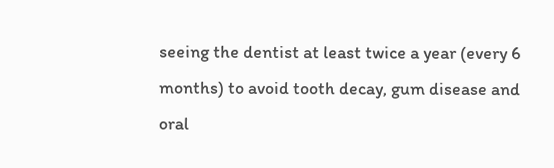seeing the dentist at least twice a year (every 6 months) to avoid tooth decay, gum disease and oral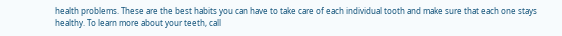health problems. These are the best habits you can have to take care of each individual tooth and make sure that each one stays healthy. To learn more about your teeth, call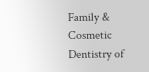Family & Cosmetic Dentistry of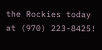the Rockies today at (970) 223-8425!